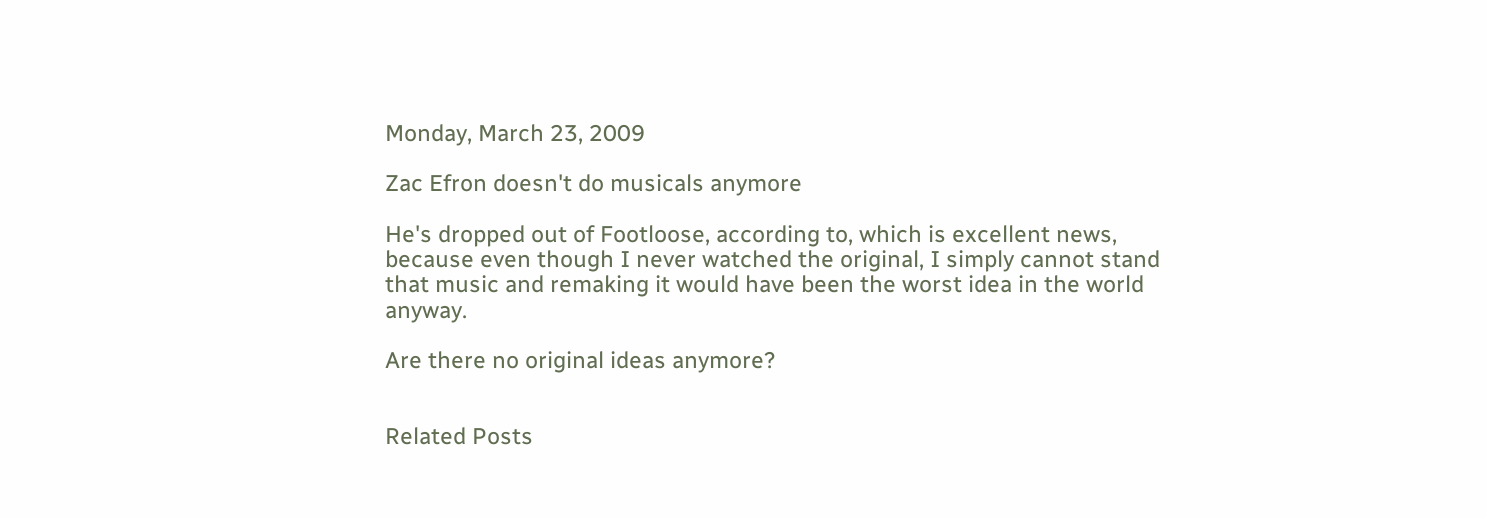Monday, March 23, 2009

Zac Efron doesn't do musicals anymore

He's dropped out of Footloose, according to, which is excellent news, because even though I never watched the original, I simply cannot stand that music and remaking it would have been the worst idea in the world anyway.

Are there no original ideas anymore?


Related Posts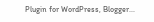Plugin for WordPress, Blogger...